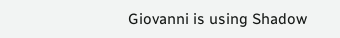Giovanni is using Shadow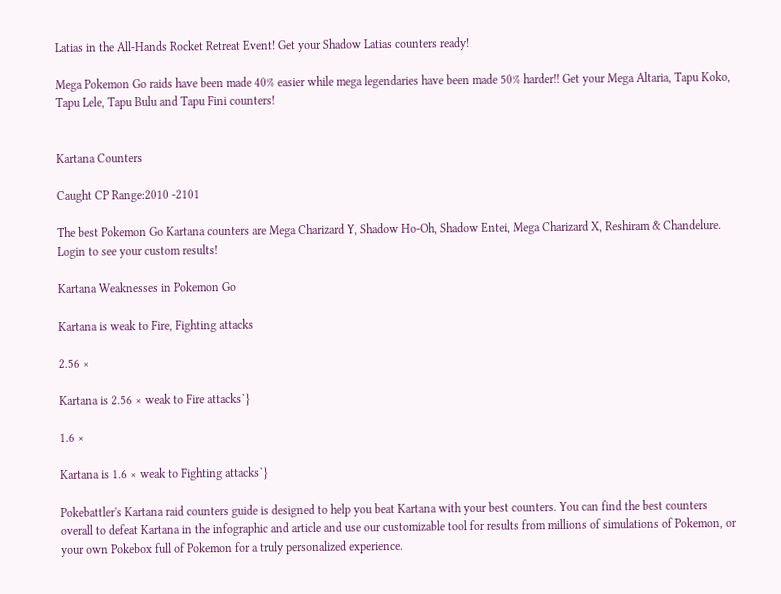Latias in the All-Hands Rocket Retreat Event! Get your Shadow Latias counters ready!

Mega Pokemon Go raids have been made 40% easier while mega legendaries have been made 50% harder!! Get your Mega Altaria, Tapu Koko, Tapu Lele, Tapu Bulu and Tapu Fini counters!


Kartana Counters

Caught CP Range:2010 -2101

The best Pokemon Go Kartana counters are Mega Charizard Y, Shadow Ho-Oh, Shadow Entei, Mega Charizard X, Reshiram & Chandelure. Login to see your custom results!

Kartana Weaknesses in Pokemon Go

Kartana is weak to Fire, Fighting attacks

2.56 ×

Kartana is 2.56 × weak to Fire attacks`}

1.6 ×

Kartana is 1.6 × weak to Fighting attacks`}

Pokebattler's Kartana raid counters guide is designed to help you beat Kartana with your best counters. You can find the best counters overall to defeat Kartana in the infographic and article and use our customizable tool for results from millions of simulations of Pokemon, or your own Pokebox full of Pokemon for a truly personalized experience.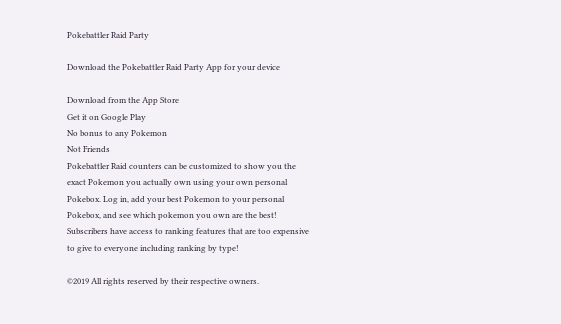Pokebattler Raid Party

Download the Pokebattler Raid Party App for your device

Download from the App Store
Get it on Google Play
No bonus to any Pokemon
Not Friends
Pokebattler Raid counters can be customized to show you the exact Pokemon you actually own using your own personal Pokebox. Log in, add your best Pokemon to your personal Pokebox, and see which pokemon you own are the best!
Subscribers have access to ranking features that are too expensive to give to everyone including ranking by type!

©2019 All rights reserved by their respective owners.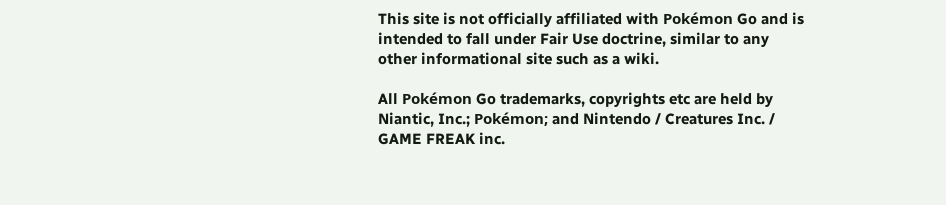This site is not officially affiliated with Pokémon Go and is intended to fall under Fair Use doctrine, similar to any other informational site such as a wiki.

All Pokémon Go trademarks, copyrights etc are held by Niantic, Inc.; Pokémon; and Nintendo / Creatures Inc. / GAME FREAK inc.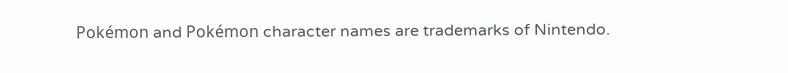Pokémon and Pokémon character names are trademarks of Nintendo.